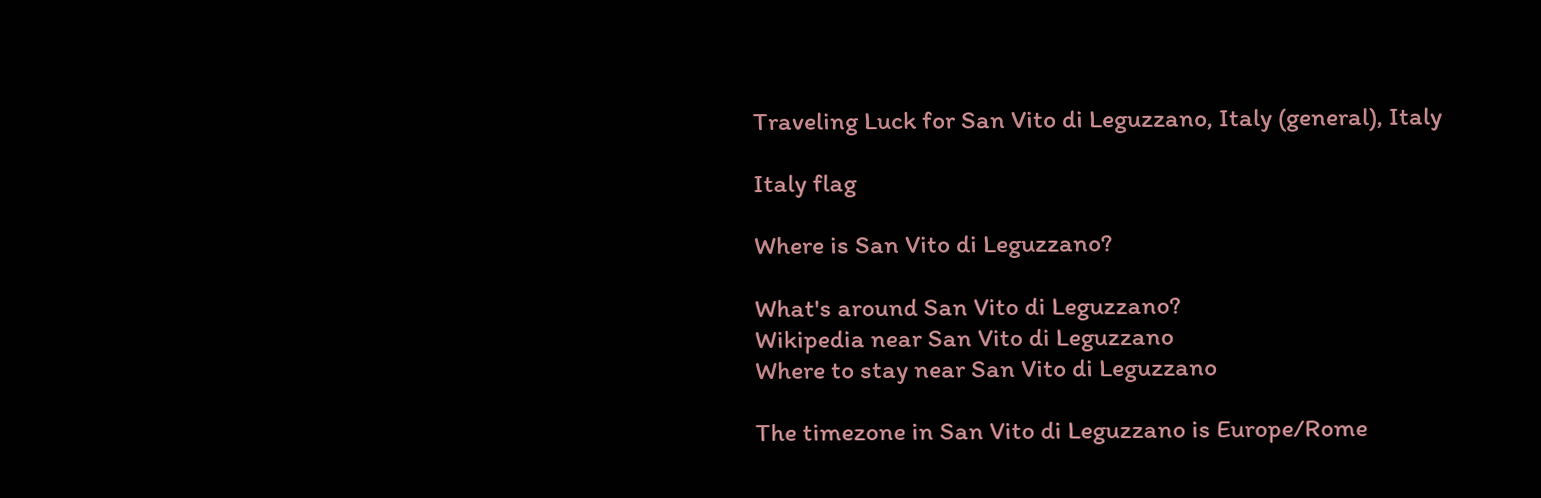Traveling Luck for San Vito di Leguzzano, Italy (general), Italy

Italy flag

Where is San Vito di Leguzzano?

What's around San Vito di Leguzzano?
Wikipedia near San Vito di Leguzzano
Where to stay near San Vito di Leguzzano

The timezone in San Vito di Leguzzano is Europe/Rome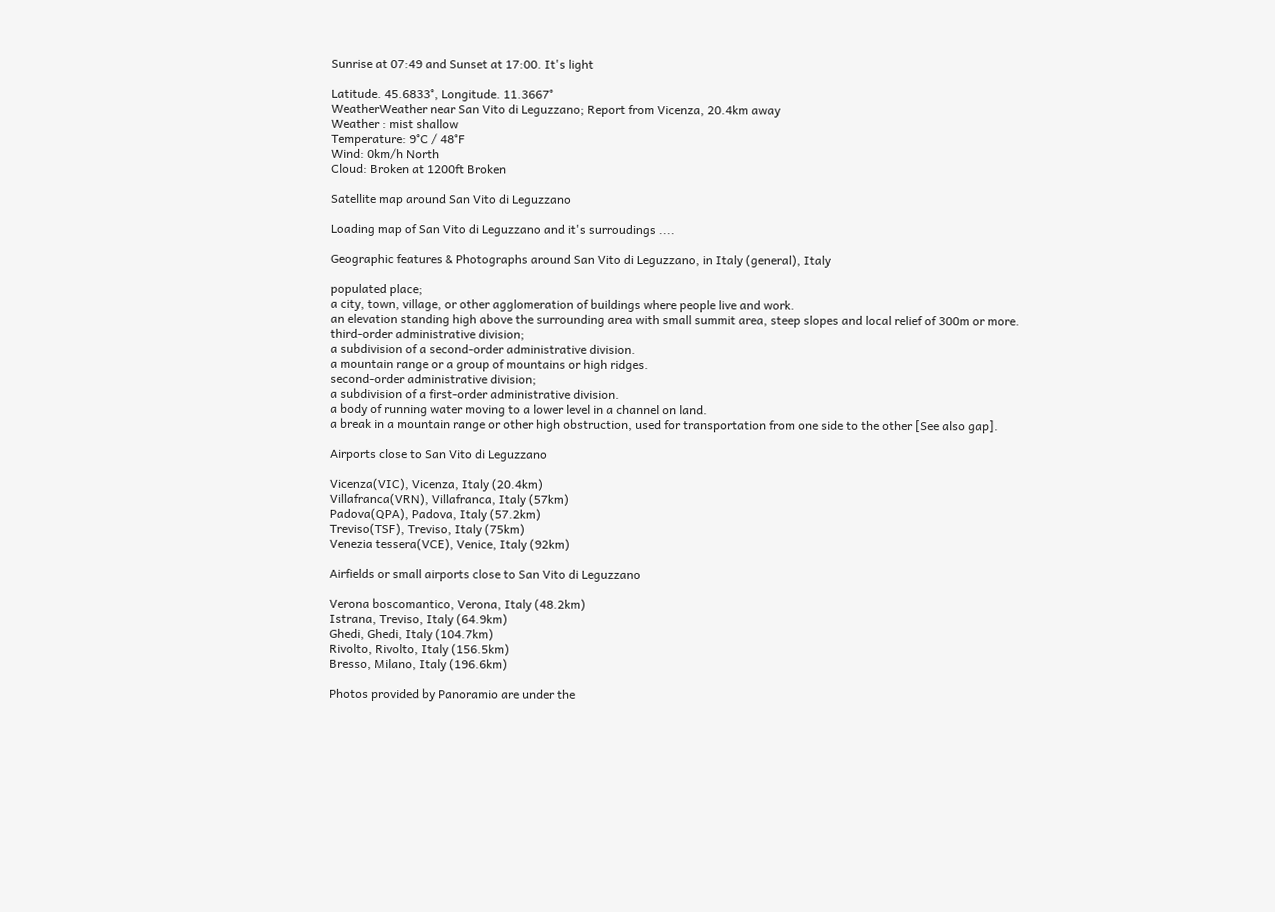Sunrise at 07:49 and Sunset at 17:00. It's light

Latitude. 45.6833°, Longitude. 11.3667°
WeatherWeather near San Vito di Leguzzano; Report from Vicenza, 20.4km away
Weather : mist shallow
Temperature: 9°C / 48°F
Wind: 0km/h North
Cloud: Broken at 1200ft Broken

Satellite map around San Vito di Leguzzano

Loading map of San Vito di Leguzzano and it's surroudings ....

Geographic features & Photographs around San Vito di Leguzzano, in Italy (general), Italy

populated place;
a city, town, village, or other agglomeration of buildings where people live and work.
an elevation standing high above the surrounding area with small summit area, steep slopes and local relief of 300m or more.
third-order administrative division;
a subdivision of a second-order administrative division.
a mountain range or a group of mountains or high ridges.
second-order administrative division;
a subdivision of a first-order administrative division.
a body of running water moving to a lower level in a channel on land.
a break in a mountain range or other high obstruction, used for transportation from one side to the other [See also gap].

Airports close to San Vito di Leguzzano

Vicenza(VIC), Vicenza, Italy (20.4km)
Villafranca(VRN), Villafranca, Italy (57km)
Padova(QPA), Padova, Italy (57.2km)
Treviso(TSF), Treviso, Italy (75km)
Venezia tessera(VCE), Venice, Italy (92km)

Airfields or small airports close to San Vito di Leguzzano

Verona boscomantico, Verona, Italy (48.2km)
Istrana, Treviso, Italy (64.9km)
Ghedi, Ghedi, Italy (104.7km)
Rivolto, Rivolto, Italy (156.5km)
Bresso, Milano, Italy (196.6km)

Photos provided by Panoramio are under the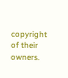copyright of their owners.